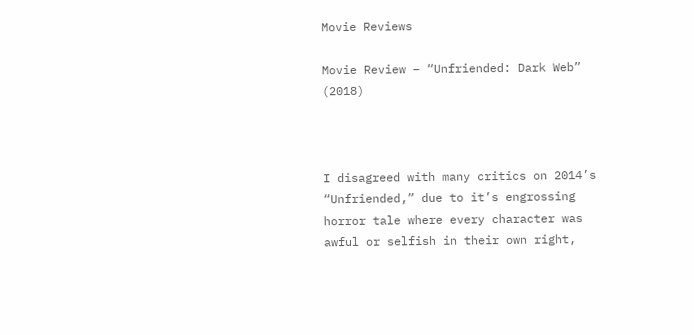Movie Reviews

Movie Review – “Unfriended: Dark Web” (2018)



I disagreed with many critics on 2014’s “Unfriended,” due to it’s engrossing horror tale where every character was awful or selfish in their own right,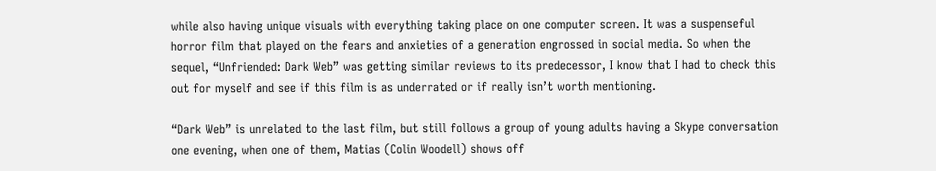while also having unique visuals with everything taking place on one computer screen. It was a suspenseful horror film that played on the fears and anxieties of a generation engrossed in social media. So when the sequel, “Unfriended: Dark Web” was getting similar reviews to its predecessor, I know that I had to check this out for myself and see if this film is as underrated or if really isn’t worth mentioning.

“Dark Web” is unrelated to the last film, but still follows a group of young adults having a Skype conversation one evening, when one of them, Matias (Colin Woodell) shows off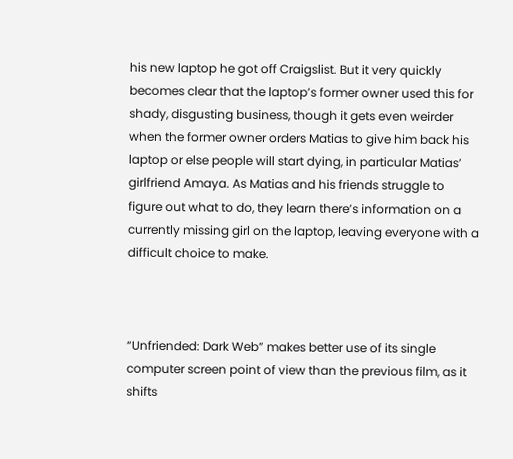his new laptop he got off Craigslist. But it very quickly becomes clear that the laptop’s former owner used this for shady, disgusting business, though it gets even weirder when the former owner orders Matias to give him back his laptop or else people will start dying, in particular Matias’ girlfriend Amaya. As Matias and his friends struggle to figure out what to do, they learn there’s information on a currently missing girl on the laptop, leaving everyone with a difficult choice to make.



“Unfriended: Dark Web” makes better use of its single computer screen point of view than the previous film, as it shifts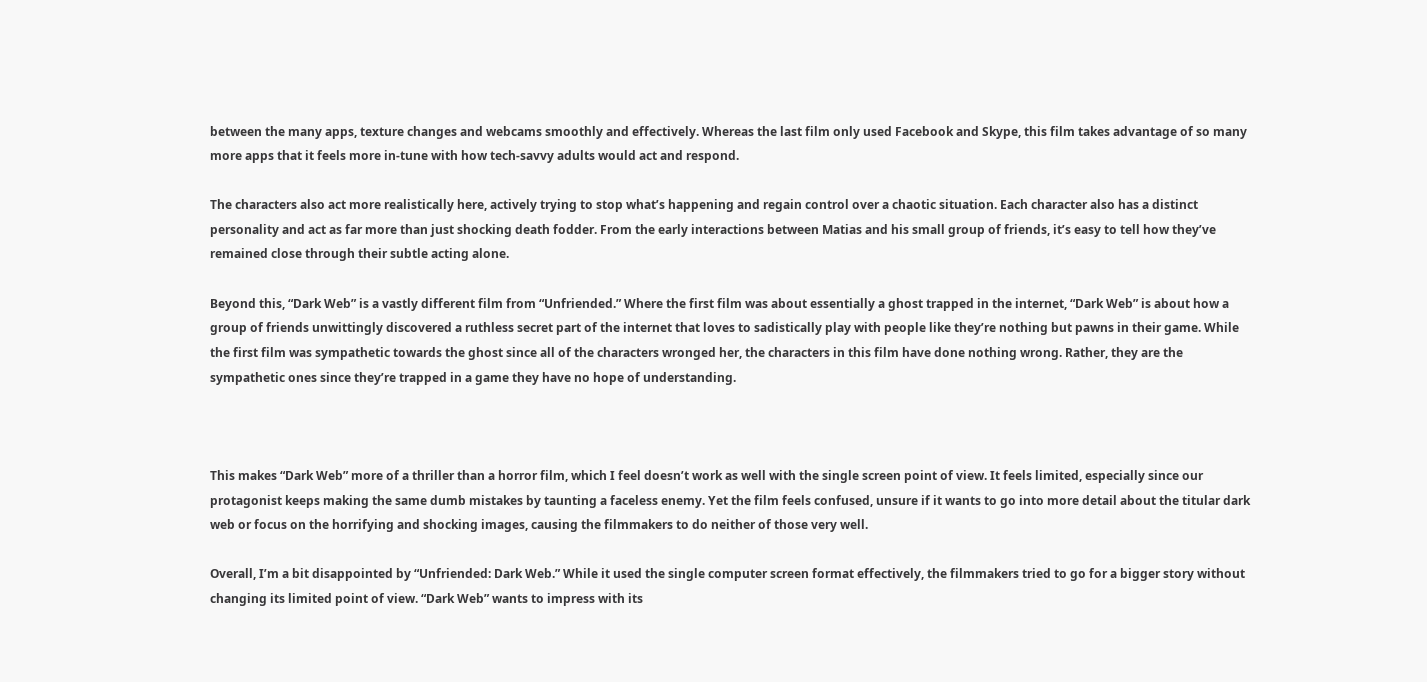between the many apps, texture changes and webcams smoothly and effectively. Whereas the last film only used Facebook and Skype, this film takes advantage of so many more apps that it feels more in-tune with how tech-savvy adults would act and respond.

The characters also act more realistically here, actively trying to stop what’s happening and regain control over a chaotic situation. Each character also has a distinct personality and act as far more than just shocking death fodder. From the early interactions between Matias and his small group of friends, it’s easy to tell how they’ve remained close through their subtle acting alone.

Beyond this, “Dark Web” is a vastly different film from “Unfriended.” Where the first film was about essentially a ghost trapped in the internet, “Dark Web” is about how a group of friends unwittingly discovered a ruthless secret part of the internet that loves to sadistically play with people like they’re nothing but pawns in their game. While the first film was sympathetic towards the ghost since all of the characters wronged her, the characters in this film have done nothing wrong. Rather, they are the sympathetic ones since they’re trapped in a game they have no hope of understanding.



This makes “Dark Web” more of a thriller than a horror film, which I feel doesn’t work as well with the single screen point of view. It feels limited, especially since our protagonist keeps making the same dumb mistakes by taunting a faceless enemy. Yet the film feels confused, unsure if it wants to go into more detail about the titular dark web or focus on the horrifying and shocking images, causing the filmmakers to do neither of those very well.

Overall, I’m a bit disappointed by “Unfriended: Dark Web.” While it used the single computer screen format effectively, the filmmakers tried to go for a bigger story without changing its limited point of view. “Dark Web” wants to impress with its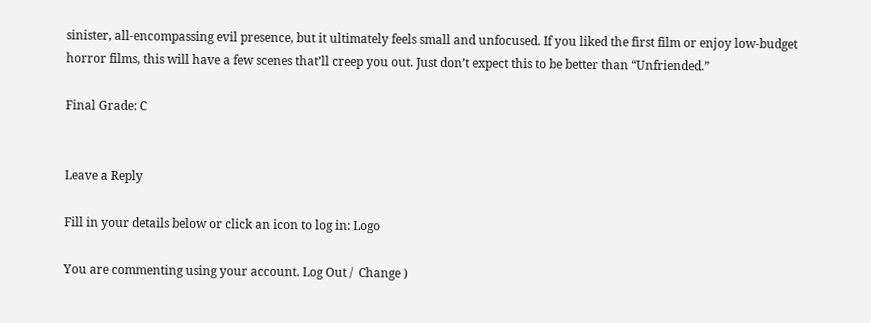sinister, all-encompassing evil presence, but it ultimately feels small and unfocused. If you liked the first film or enjoy low-budget horror films, this will have a few scenes that’ll creep you out. Just don’t expect this to be better than “Unfriended.”

Final Grade: C


Leave a Reply

Fill in your details below or click an icon to log in: Logo

You are commenting using your account. Log Out /  Change )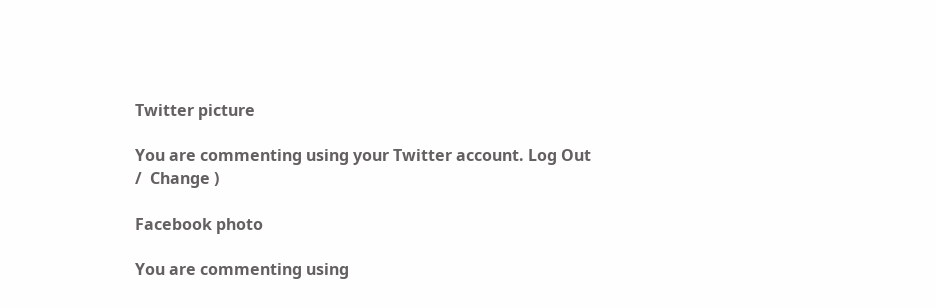Twitter picture

You are commenting using your Twitter account. Log Out /  Change )

Facebook photo

You are commenting using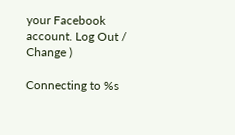your Facebook account. Log Out /  Change )

Connecting to %s